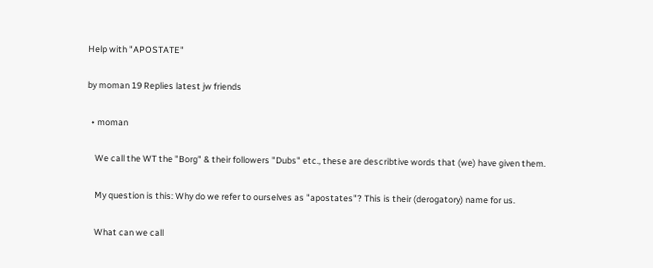Help with "APOSTATE"

by moman 19 Replies latest jw friends

  • moman

    We call the WT the "Borg" & their followers "Dubs" etc., these are describtive words that (we) have given them.

    My question is this: Why do we refer to ourselves as "apostates"? This is their (derogatory) name for us.

    What can we call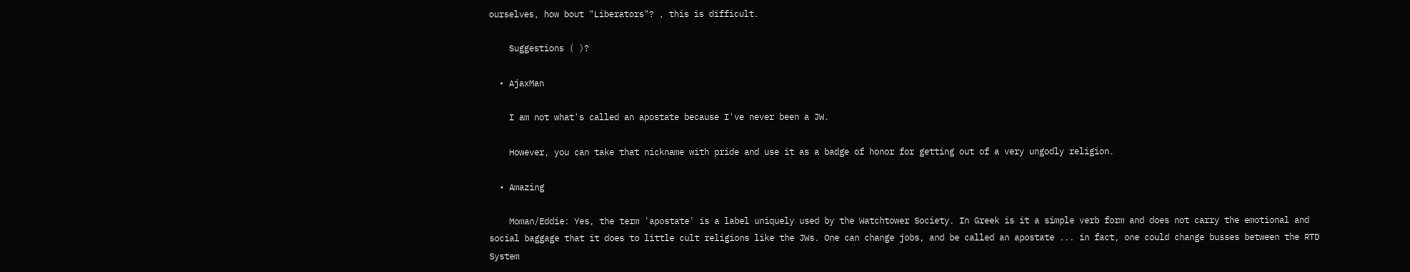ourselves, how bout "Liberators"? , this is difficult.

    Suggestions ( )?

  • AjaxMan

    I am not what's called an apostate because I've never been a JW.

    However, you can take that nickname with pride and use it as a badge of honor for getting out of a very ungodly religion.

  • Amazing

    Moman/Eddie: Yes, the term 'apostate' is a label uniquely used by the Watchtower Society. In Greek is it a simple verb form and does not carry the emotional and social baggage that it does to little cult religions like the JWs. One can change jobs, and be called an apostate ... in fact, one could change busses between the RTD System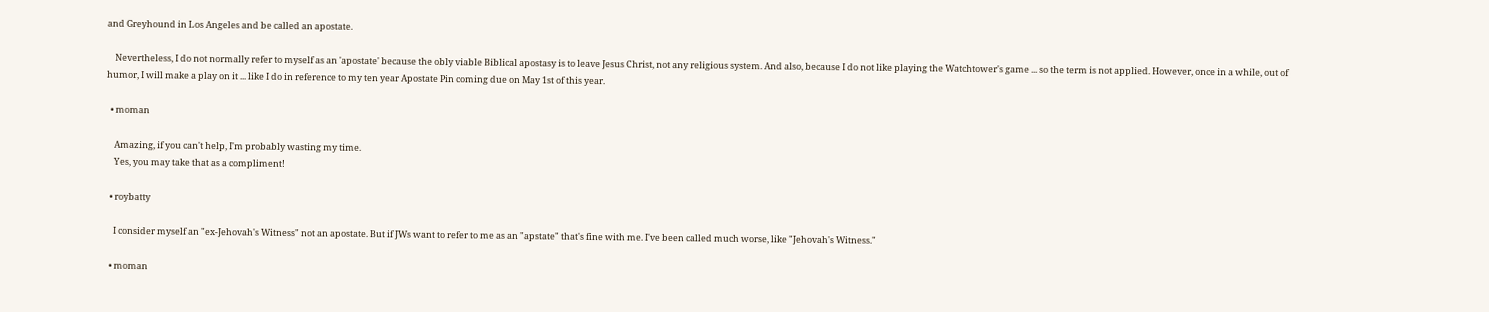and Greyhound in Los Angeles and be called an apostate.

    Nevertheless, I do not normally refer to myself as an 'apostate' because the obly viable Biblical apostasy is to leave Jesus Christ, not any religious system. And also, because I do not like playing the Watchtower's game ... so the term is not applied. However, once in a while, out of humor, I will make a play on it ... like I do in reference to my ten year Apostate Pin coming due on May 1st of this year.

  • moman

    Amazing, if you can't help, I'm probably wasting my time.
    Yes, you may take that as a compliment!

  • roybatty

    I consider myself an "ex-Jehovah's Witness" not an apostate. But if JWs want to refer to me as an "apstate" that's fine with me. I've been called much worse, like "Jehovah's Witness."

  • moman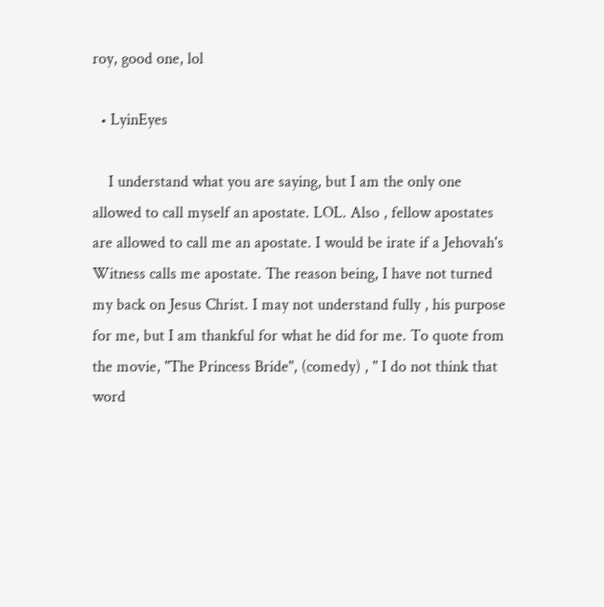roy, good one, lol

  • LyinEyes

    I understand what you are saying, but I am the only one allowed to call myself an apostate. LOL. Also , fellow apostates are allowed to call me an apostate. I would be irate if a Jehovah's Witness calls me apostate. The reason being, I have not turned my back on Jesus Christ. I may not understand fully , his purpose for me, but I am thankful for what he did for me. To quote from the movie, "The Princess Bride", (comedy) , " I do not think that word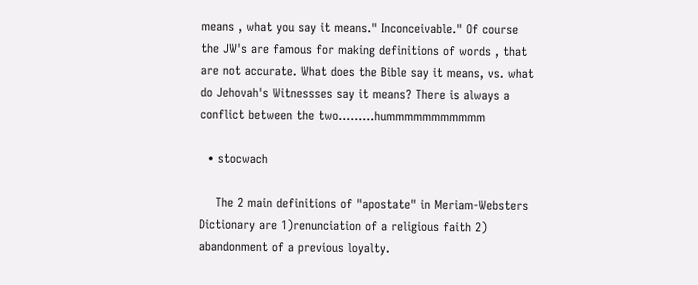means , what you say it means." Inconceivable." Of course the JW's are famous for making definitions of words , that are not accurate. What does the Bible say it means, vs. what do Jehovah's Witnessses say it means? There is always a conflict between the two.........hummmmmmmmmmm

  • stocwach

    The 2 main definitions of "apostate" in Meriam-Websters Dictionary are 1)renunciation of a religious faith 2) abandonment of a previous loyalty.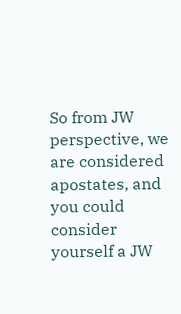So from JW perspective, we are considered apostates, and you could consider yourself a JW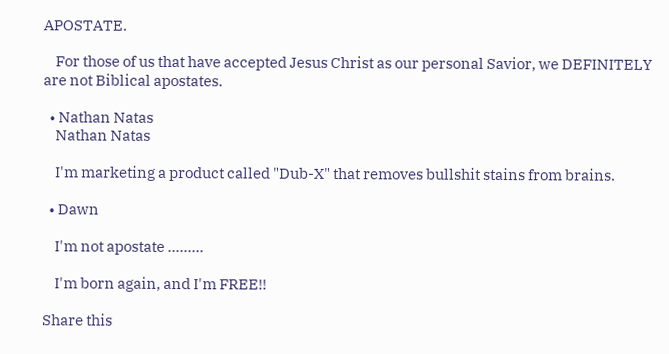APOSTATE.

    For those of us that have accepted Jesus Christ as our personal Savior, we DEFINITELY are not Biblical apostates.

  • Nathan Natas
    Nathan Natas

    I'm marketing a product called "Dub-X" that removes bullshit stains from brains.

  • Dawn

    I'm not apostate .........

    I'm born again, and I'm FREE!!

Share this